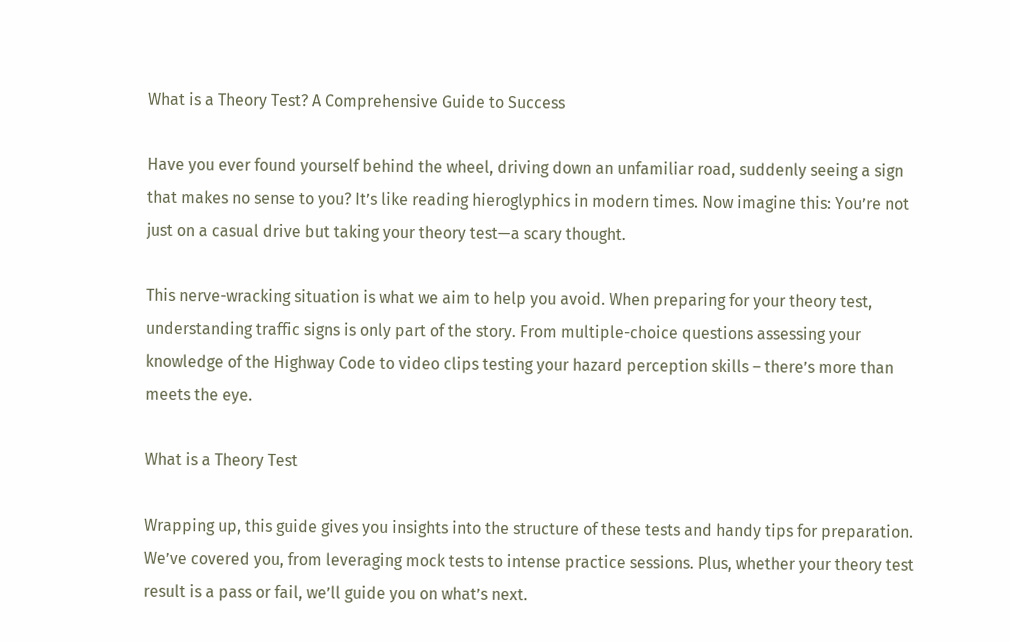What is a Theory Test? A Comprehensive Guide to Success

Have you ever found yourself behind the wheel, driving down an unfamiliar road, suddenly seeing a sign that makes no sense to you? It’s like reading hieroglyphics in modern times. Now imagine this: You’re not just on a casual drive but taking your theory test—a scary thought.

This nerve-wracking situation is what we aim to help you avoid. When preparing for your theory test, understanding traffic signs is only part of the story. From multiple-choice questions assessing your knowledge of the Highway Code to video clips testing your hazard perception skills – there’s more than meets the eye.

What is a Theory Test

Wrapping up, this guide gives you insights into the structure of these tests and handy tips for preparation. We’ve covered you, from leveraging mock tests to intense practice sessions. Plus, whether your theory test result is a pass or fail, we’ll guide you on what’s next.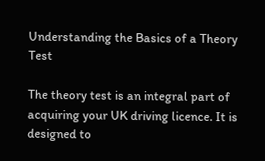Understanding the Basics of a Theory Test

The theory test is an integral part of acquiring your UK driving licence. It is designed to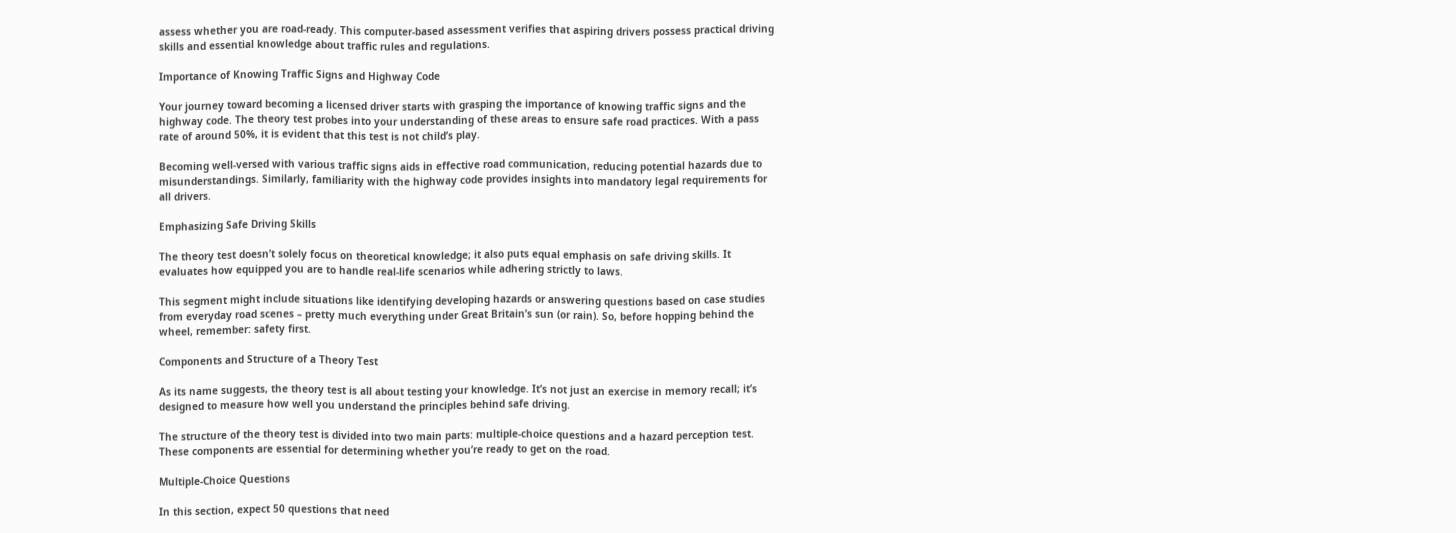assess whether you are road-ready. This computer-based assessment verifies that aspiring drivers possess practical driving skills and essential knowledge about traffic rules and regulations.

Importance of Knowing Traffic Signs and Highway Code

Your journey toward becoming a licensed driver starts with grasping the importance of knowing traffic signs and the highway code. The theory test probes into your understanding of these areas to ensure safe road practices. With a pass rate of around 50%, it is evident that this test is not child’s play.

Becoming well-versed with various traffic signs aids in effective road communication, reducing potential hazards due to misunderstandings. Similarly, familiarity with the highway code provides insights into mandatory legal requirements for all drivers.

Emphasizing Safe Driving Skills

The theory test doesn’t solely focus on theoretical knowledge; it also puts equal emphasis on safe driving skills. It evaluates how equipped you are to handle real-life scenarios while adhering strictly to laws.

This segment might include situations like identifying developing hazards or answering questions based on case studies from everyday road scenes – pretty much everything under Great Britain’s sun (or rain). So, before hopping behind the wheel, remember: safety first.

Components and Structure of a Theory Test

As its name suggests, the theory test is all about testing your knowledge. It’s not just an exercise in memory recall; it’s designed to measure how well you understand the principles behind safe driving.

The structure of the theory test is divided into two main parts: multiple-choice questions and a hazard perception test. These components are essential for determining whether you’re ready to get on the road.

Multiple-Choice Questions

In this section, expect 50 questions that need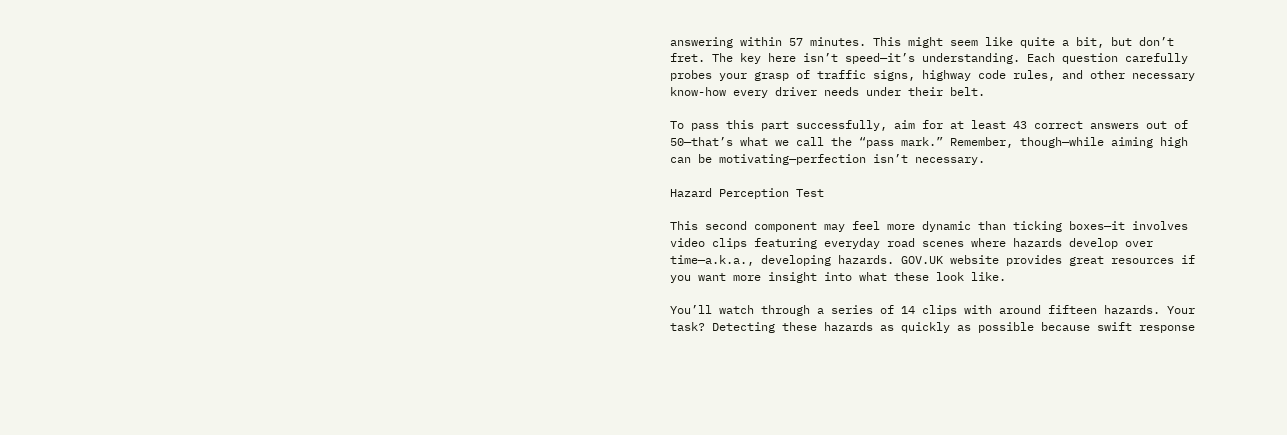answering within 57 minutes. This might seem like quite a bit, but don’t fret. The key here isn’t speed—it’s understanding. Each question carefully probes your grasp of traffic signs, highway code rules, and other necessary know-how every driver needs under their belt.

To pass this part successfully, aim for at least 43 correct answers out of 50—that’s what we call the “pass mark.” Remember, though—while aiming high can be motivating—perfection isn’t necessary.

Hazard Perception Test

This second component may feel more dynamic than ticking boxes—it involves video clips featuring everyday road scenes where hazards develop over time—a.k.a., developing hazards. GOV.UK website provides great resources if you want more insight into what these look like.

You’ll watch through a series of 14 clips with around fifteen hazards. Your task? Detecting these hazards as quickly as possible because swift response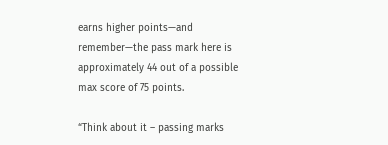earns higher points—and remember—the pass mark here is approximately 44 out of a possible max score of 75 points.

“Think about it – passing marks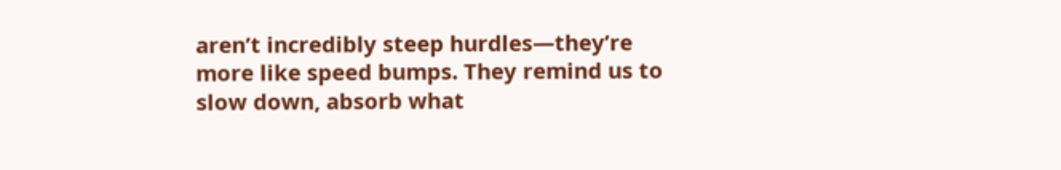aren’t incredibly steep hurdles—they’re more like speed bumps. They remind us to slow down, absorb what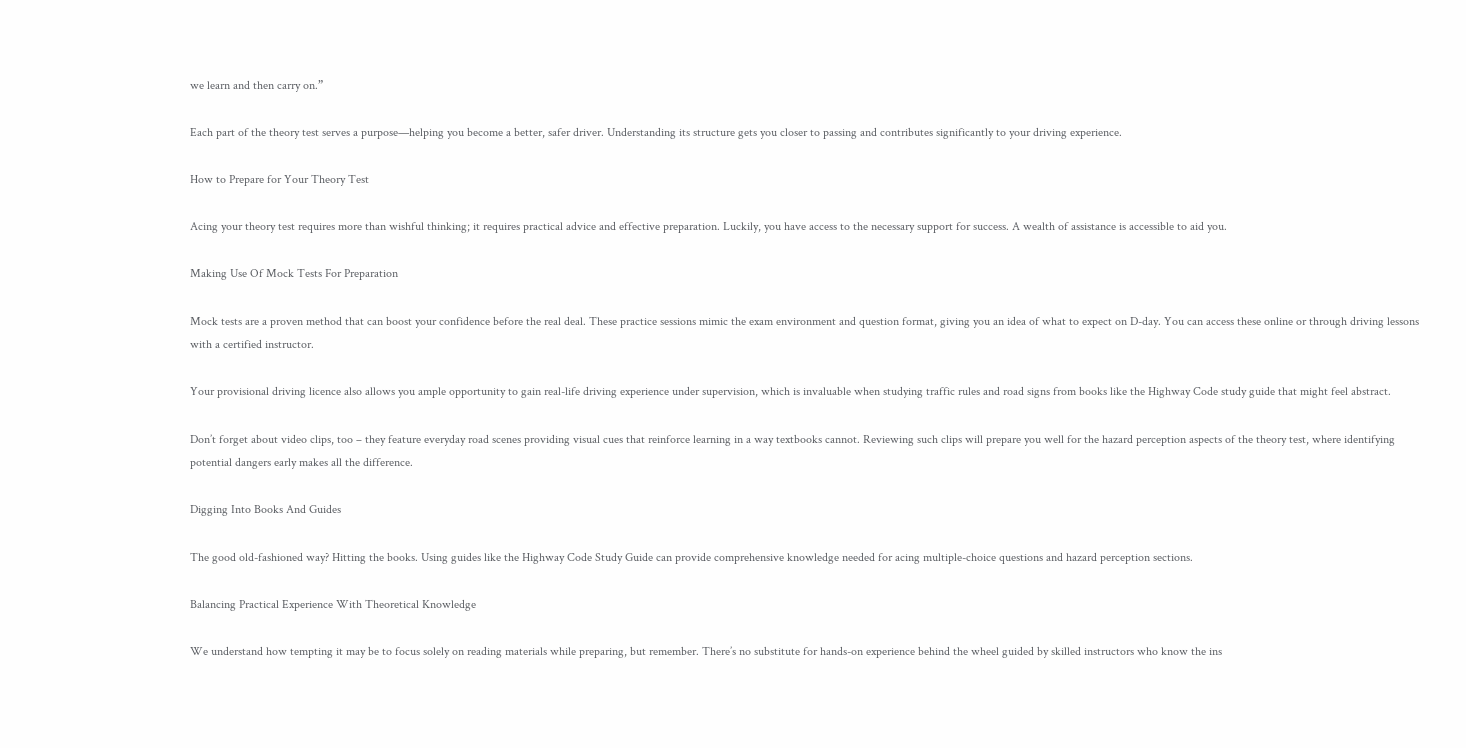we learn and then carry on.”

Each part of the theory test serves a purpose—helping you become a better, safer driver. Understanding its structure gets you closer to passing and contributes significantly to your driving experience.

How to Prepare for Your Theory Test

Acing your theory test requires more than wishful thinking; it requires practical advice and effective preparation. Luckily, you have access to the necessary support for success. A wealth of assistance is accessible to aid you.

Making Use Of Mock Tests For Preparation

Mock tests are a proven method that can boost your confidence before the real deal. These practice sessions mimic the exam environment and question format, giving you an idea of what to expect on D-day. You can access these online or through driving lessons with a certified instructor.

Your provisional driving licence also allows you ample opportunity to gain real-life driving experience under supervision, which is invaluable when studying traffic rules and road signs from books like the Highway Code study guide that might feel abstract.

Don’t forget about video clips, too – they feature everyday road scenes providing visual cues that reinforce learning in a way textbooks cannot. Reviewing such clips will prepare you well for the hazard perception aspects of the theory test, where identifying potential dangers early makes all the difference.

Digging Into Books And Guides

The good old-fashioned way? Hitting the books. Using guides like the Highway Code Study Guide can provide comprehensive knowledge needed for acing multiple-choice questions and hazard perception sections.

Balancing Practical Experience With Theoretical Knowledge

We understand how tempting it may be to focus solely on reading materials while preparing, but remember. There’s no substitute for hands-on experience behind the wheel guided by skilled instructors who know the ins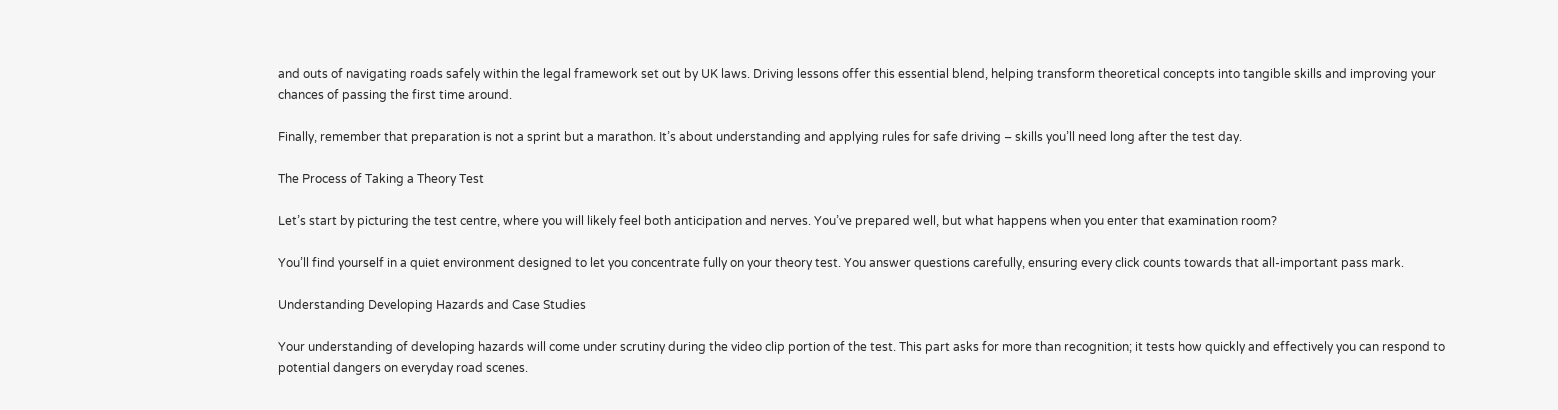and outs of navigating roads safely within the legal framework set out by UK laws. Driving lessons offer this essential blend, helping transform theoretical concepts into tangible skills and improving your chances of passing the first time around.

Finally, remember that preparation is not a sprint but a marathon. It’s about understanding and applying rules for safe driving – skills you’ll need long after the test day.

The Process of Taking a Theory Test

Let’s start by picturing the test centre, where you will likely feel both anticipation and nerves. You’ve prepared well, but what happens when you enter that examination room?

You’ll find yourself in a quiet environment designed to let you concentrate fully on your theory test. You answer questions carefully, ensuring every click counts towards that all-important pass mark.

Understanding Developing Hazards and Case Studies

Your understanding of developing hazards will come under scrutiny during the video clip portion of the test. This part asks for more than recognition; it tests how quickly and effectively you can respond to potential dangers on everyday road scenes.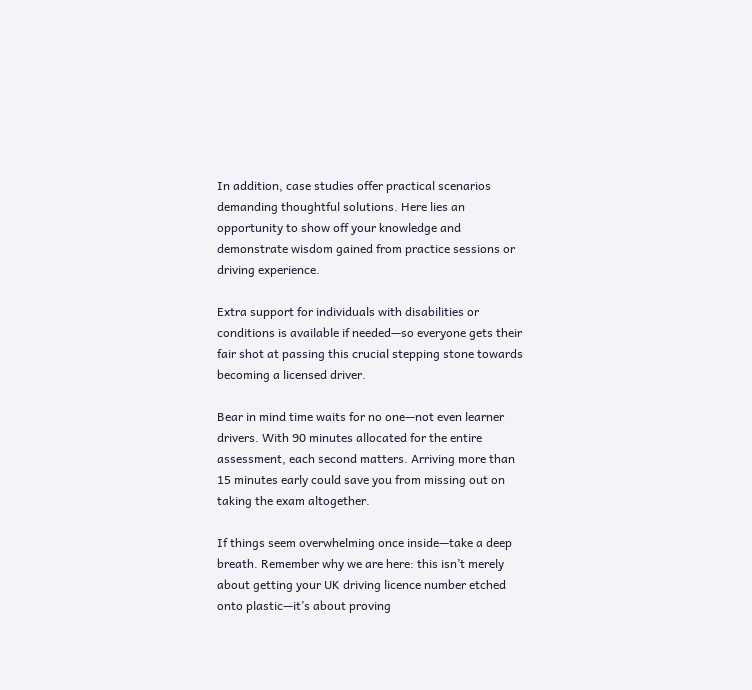In addition, case studies offer practical scenarios demanding thoughtful solutions. Here lies an opportunity to show off your knowledge and demonstrate wisdom gained from practice sessions or driving experience.

Extra support for individuals with disabilities or conditions is available if needed—so everyone gets their fair shot at passing this crucial stepping stone towards becoming a licensed driver.

Bear in mind time waits for no one—not even learner drivers. With 90 minutes allocated for the entire assessment, each second matters. Arriving more than 15 minutes early could save you from missing out on taking the exam altogether.

If things seem overwhelming once inside—take a deep breath. Remember why we are here: this isn’t merely about getting your UK driving licence number etched onto plastic—it’s about proving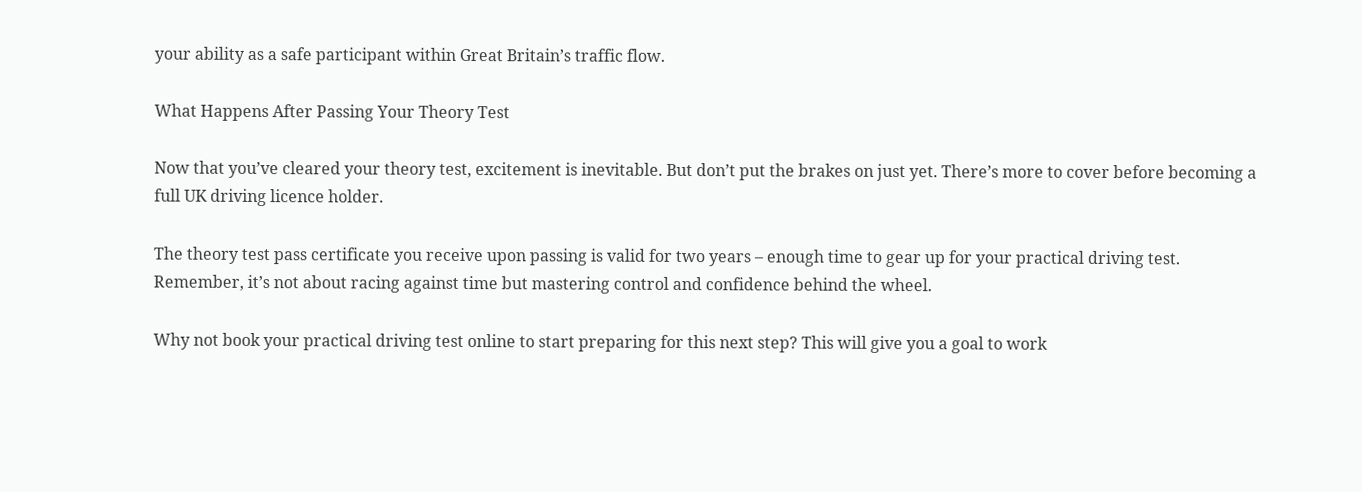your ability as a safe participant within Great Britain’s traffic flow.

What Happens After Passing Your Theory Test

Now that you’ve cleared your theory test, excitement is inevitable. But don’t put the brakes on just yet. There’s more to cover before becoming a full UK driving licence holder.

The theory test pass certificate you receive upon passing is valid for two years – enough time to gear up for your practical driving test. Remember, it’s not about racing against time but mastering control and confidence behind the wheel.

Why not book your practical driving test online to start preparing for this next step? This will give you a goal to work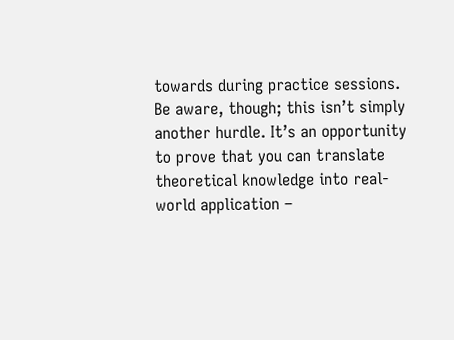towards during practice sessions. Be aware, though; this isn’t simply another hurdle. It’s an opportunity to prove that you can translate theoretical knowledge into real-world application –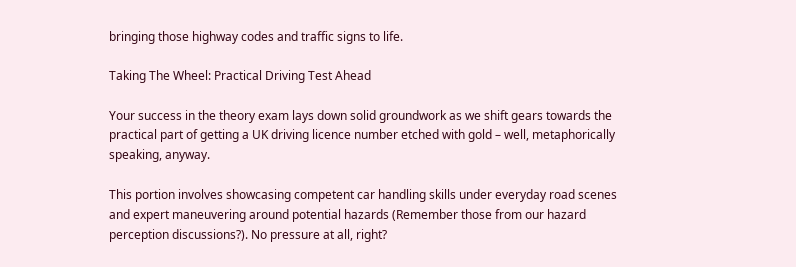bringing those highway codes and traffic signs to life.

Taking The Wheel: Practical Driving Test Ahead

Your success in the theory exam lays down solid groundwork as we shift gears towards the practical part of getting a UK driving licence number etched with gold – well, metaphorically speaking, anyway.

This portion involves showcasing competent car handling skills under everyday road scenes and expert maneuvering around potential hazards (Remember those from our hazard perception discussions?). No pressure at all, right?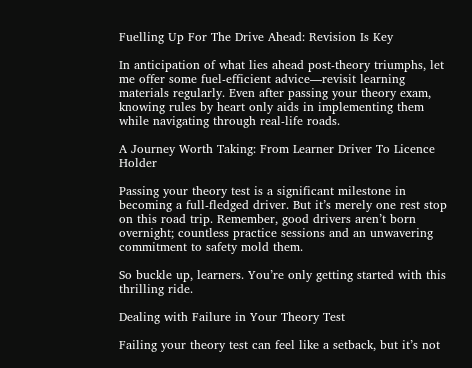Fuelling Up For The Drive Ahead: Revision Is Key

In anticipation of what lies ahead post-theory triumphs, let me offer some fuel-efficient advice—revisit learning materials regularly. Even after passing your theory exam, knowing rules by heart only aids in implementing them while navigating through real-life roads.

A Journey Worth Taking: From Learner Driver To Licence Holder

Passing your theory test is a significant milestone in becoming a full-fledged driver. But it’s merely one rest stop on this road trip. Remember, good drivers aren’t born overnight; countless practice sessions and an unwavering commitment to safety mold them.

So buckle up, learners. You’re only getting started with this thrilling ride.

Dealing with Failure in Your Theory Test

Failing your theory test can feel like a setback, but it’s not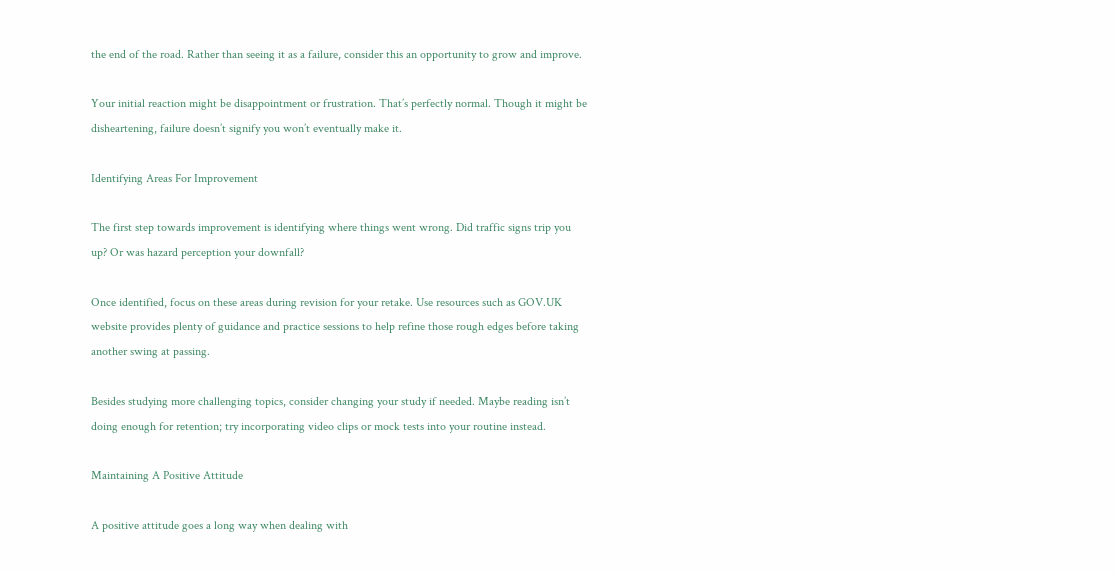the end of the road. Rather than seeing it as a failure, consider this an opportunity to grow and improve.

Your initial reaction might be disappointment or frustration. That’s perfectly normal. Though it might be disheartening, failure doesn’t signify you won’t eventually make it.

Identifying Areas For Improvement

The first step towards improvement is identifying where things went wrong. Did traffic signs trip you up? Or was hazard perception your downfall?

Once identified, focus on these areas during revision for your retake. Use resources such as GOV.UK website provides plenty of guidance and practice sessions to help refine those rough edges before taking another swing at passing.

Besides studying more challenging topics, consider changing your study if needed. Maybe reading isn’t doing enough for retention; try incorporating video clips or mock tests into your routine instead.

Maintaining A Positive Attitude

A positive attitude goes a long way when dealing with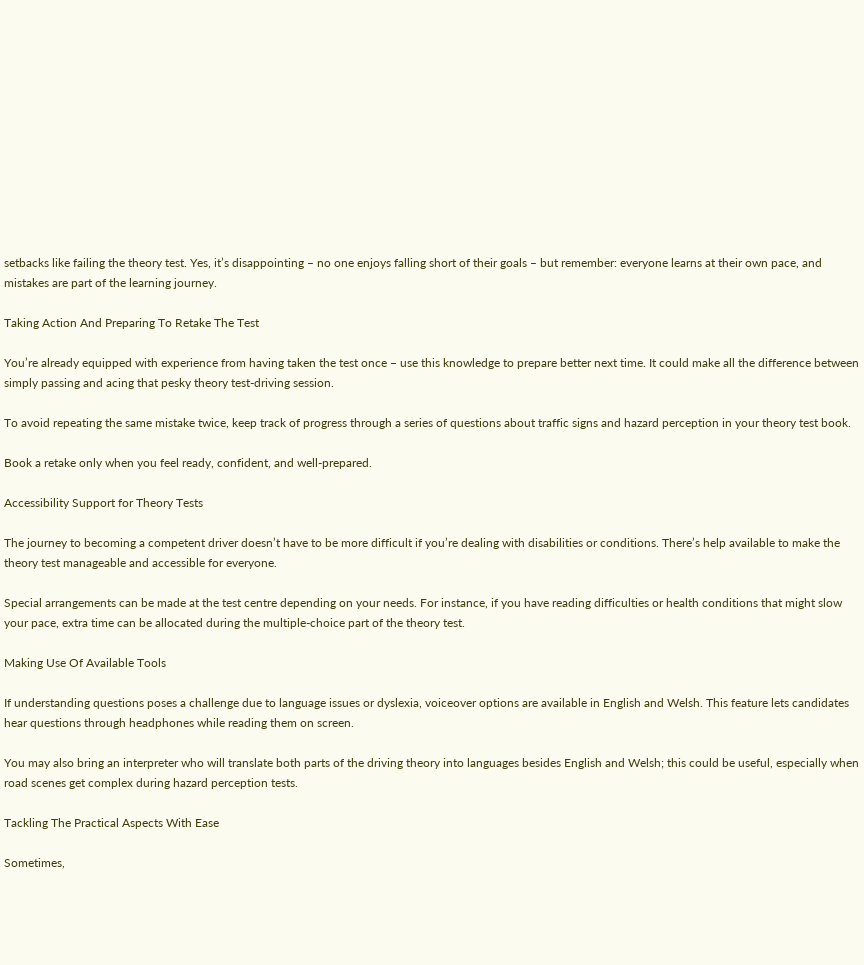setbacks like failing the theory test. Yes, it’s disappointing – no one enjoys falling short of their goals – but remember: everyone learns at their own pace, and mistakes are part of the learning journey.

Taking Action And Preparing To Retake The Test

You’re already equipped with experience from having taken the test once – use this knowledge to prepare better next time. It could make all the difference between simply passing and acing that pesky theory test-driving session.

To avoid repeating the same mistake twice, keep track of progress through a series of questions about traffic signs and hazard perception in your theory test book.

Book a retake only when you feel ready, confident, and well-prepared.

Accessibility Support for Theory Tests

The journey to becoming a competent driver doesn’t have to be more difficult if you’re dealing with disabilities or conditions. There’s help available to make the theory test manageable and accessible for everyone.

Special arrangements can be made at the test centre depending on your needs. For instance, if you have reading difficulties or health conditions that might slow your pace, extra time can be allocated during the multiple-choice part of the theory test.

Making Use Of Available Tools

If understanding questions poses a challenge due to language issues or dyslexia, voiceover options are available in English and Welsh. This feature lets candidates hear questions through headphones while reading them on screen.

You may also bring an interpreter who will translate both parts of the driving theory into languages besides English and Welsh; this could be useful, especially when road scenes get complex during hazard perception tests.

Tackling The Practical Aspects With Ease

Sometimes,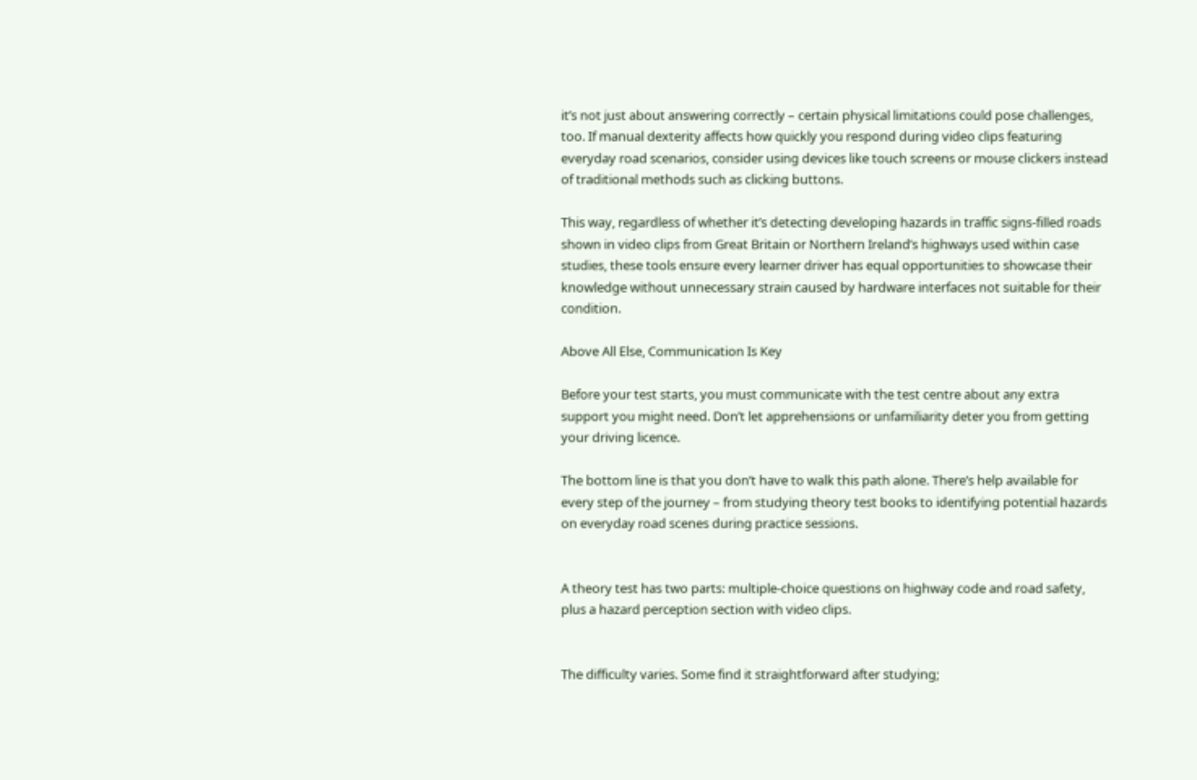it’s not just about answering correctly – certain physical limitations could pose challenges, too. If manual dexterity affects how quickly you respond during video clips featuring everyday road scenarios, consider using devices like touch screens or mouse clickers instead of traditional methods such as clicking buttons.

This way, regardless of whether it’s detecting developing hazards in traffic signs-filled roads shown in video clips from Great Britain or Northern Ireland’s highways used within case studies, these tools ensure every learner driver has equal opportunities to showcase their knowledge without unnecessary strain caused by hardware interfaces not suitable for their condition.

Above All Else, Communication Is Key

Before your test starts, you must communicate with the test centre about any extra support you might need. Don’t let apprehensions or unfamiliarity deter you from getting your driving licence.

The bottom line is that you don’t have to walk this path alone. There’s help available for every step of the journey – from studying theory test books to identifying potential hazards on everyday road scenes during practice sessions.


A theory test has two parts: multiple-choice questions on highway code and road safety, plus a hazard perception section with video clips.


The difficulty varies. Some find it straightforward after studying;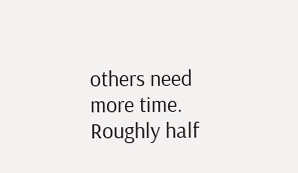others need more time. Roughly half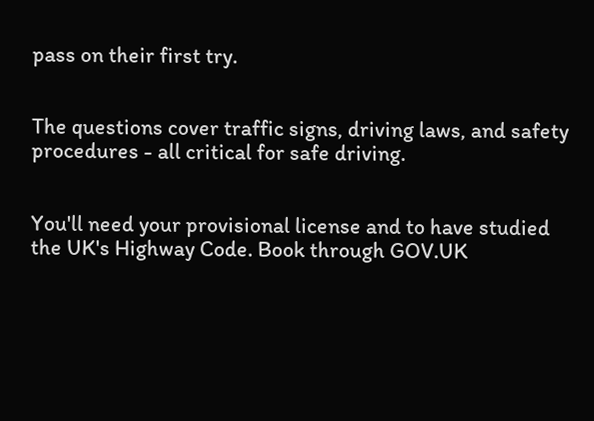pass on their first try.


The questions cover traffic signs, driving laws, and safety procedures - all critical for safe driving.


You'll need your provisional license and to have studied the UK's Highway Code. Book through GOV.UK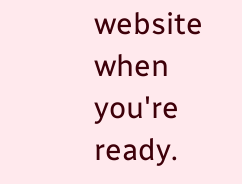website when you're ready.